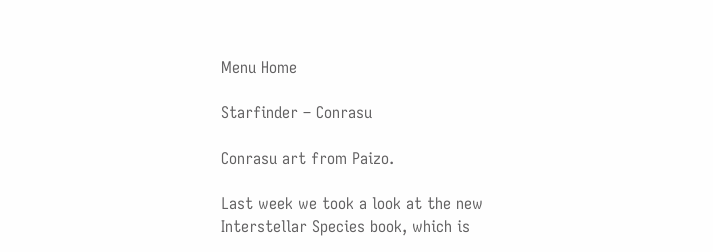Menu Home

Starfinder – Conrasu

Conrasu art from Paizo.

Last week we took a look at the new Interstellar Species book, which is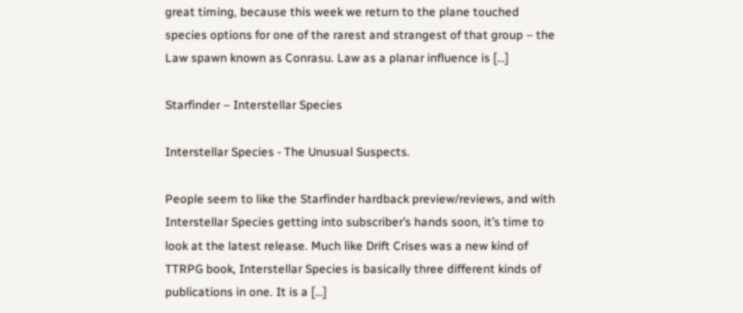great timing, because this week we return to the plane touched species options for one of the rarest and strangest of that group – the Law spawn known as Conrasu. Law as a planar influence is […]

Starfinder – Interstellar Species

Interstellar Species - The Unusual Suspects.

People seem to like the Starfinder hardback preview/reviews, and with Interstellar Species getting into subscriber’s hands soon, it’s time to look at the latest release. Much like Drift Crises was a new kind of TTRPG book, Interstellar Species is basically three different kinds of publications in one. It is a […]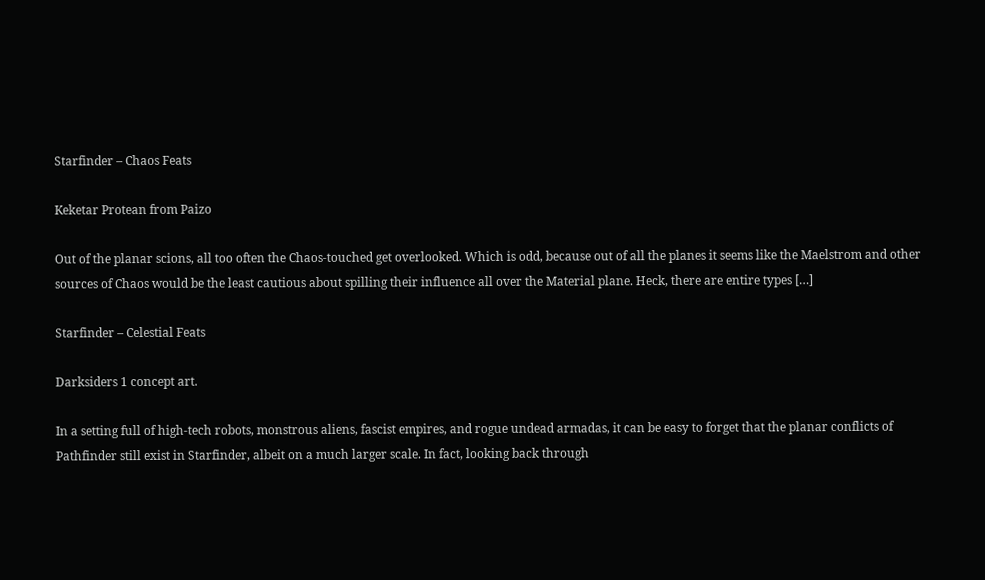Starfinder – Chaos Feats

Keketar Protean from Paizo

Out of the planar scions, all too often the Chaos-touched get overlooked. Which is odd, because out of all the planes it seems like the Maelstrom and other sources of Chaos would be the least cautious about spilling their influence all over the Material plane. Heck, there are entire types […]

Starfinder – Celestial Feats

Darksiders 1 concept art.

In a setting full of high-tech robots, monstrous aliens, fascist empires, and rogue undead armadas, it can be easy to forget that the planar conflicts of Pathfinder still exist in Starfinder, albeit on a much larger scale. In fact, looking back through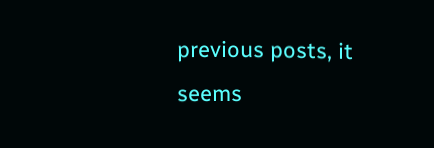previous posts, it seems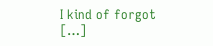I kind of forgot […]